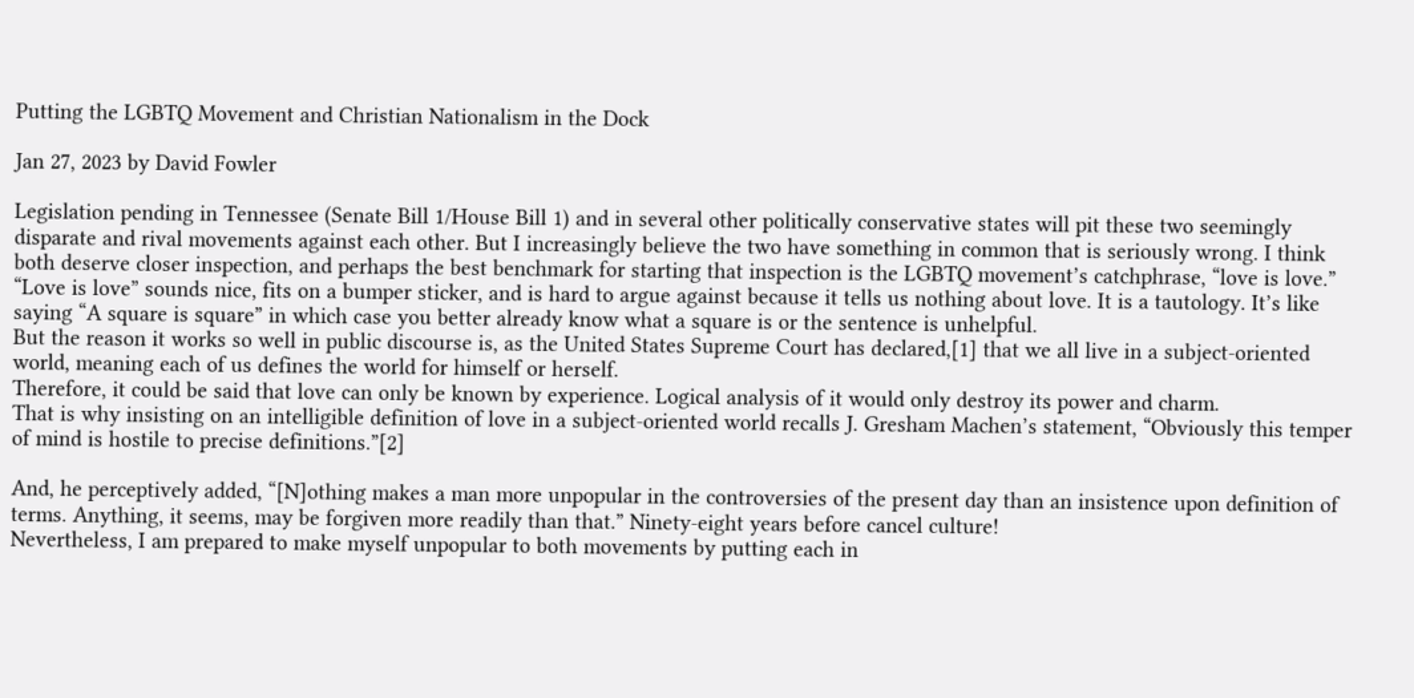Putting the LGBTQ Movement and Christian Nationalism in the Dock

Jan 27, 2023 by David Fowler

Legislation pending in Tennessee (Senate Bill 1/House Bill 1) and in several other politically conservative states will pit these two seemingly disparate and rival movements against each other. But I increasingly believe the two have something in common that is seriously wrong. I think both deserve closer inspection, and perhaps the best benchmark for starting that inspection is the LGBTQ movement’s catchphrase, “love is love.”
“Love is love” sounds nice, fits on a bumper sticker, and is hard to argue against because it tells us nothing about love. It is a tautology. It’s like saying “A square is square” in which case you better already know what a square is or the sentence is unhelpful.
But the reason it works so well in public discourse is, as the United States Supreme Court has declared,[1] that we all live in a subject-oriented world, meaning each of us defines the world for himself or herself.
Therefore, it could be said that love can only be known by experience. Logical analysis of it would only destroy its power and charm.
That is why insisting on an intelligible definition of love in a subject-oriented world recalls J. Gresham Machen’s statement, “Obviously this temper of mind is hostile to precise definitions.”[2]

And, he perceptively added, “[N]othing makes a man more unpopular in the controversies of the present day than an insistence upon definition of terms. Anything, it seems, may be forgiven more readily than that.” Ninety-eight years before cancel culture!
Nevertheless, I am prepared to make myself unpopular to both movements by putting each in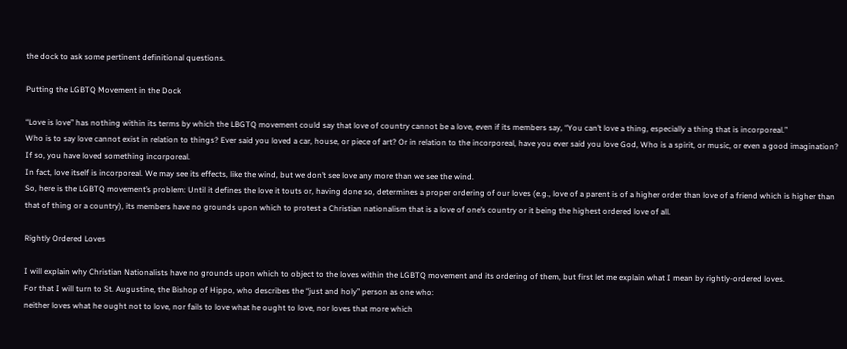the dock to ask some pertinent definitional questions.

Putting the LGBTQ Movement in the Dock

“Love is love” has nothing within its terms by which the LBGTQ movement could say that love of country cannot be a love, even if its members say, “You can’t love a thing, especially a thing that is incorporeal.”
Who is to say love cannot exist in relation to things? Ever said you loved a car, house, or piece of art? Or in relation to the incorporeal, have you ever said you love God, Who is a spirit, or music, or even a good imagination? If so, you have loved something incorporeal.
In fact, love itself is incorporeal. We may see its effects, like the wind, but we don’t see love any more than we see the wind.
So, here is the LGBTQ movement’s problem: Until it defines the love it touts or, having done so, determines a proper ordering of our loves (e.g., love of a parent is of a higher order than love of a friend which is higher than that of thing or a country), its members have no grounds upon which to protest a Christian nationalism that is a love of one’s country or it being the highest ordered love of all.

Rightly Ordered Loves

I will explain why Christian Nationalists have no grounds upon which to object to the loves within the LGBTQ movement and its ordering of them, but first let me explain what I mean by rightly-ordered loves.
For that I will turn to St. Augustine, the Bishop of Hippo, who describes the “just and holy” person as one who:
neither loves what he ought not to love, nor fails to love what he ought to love, nor loves that more which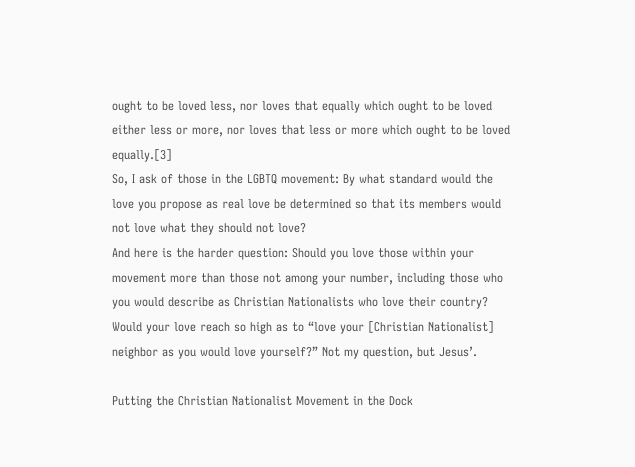ought to be loved less, nor loves that equally which ought to be loved either less or more, nor loves that less or more which ought to be loved equally.[3]
So, I ask of those in the LGBTQ movement: By what standard would the love you propose as real love be determined so that its members would not love what they should not love?
And here is the harder question: Should you love those within your movement more than those not among your number, including those who you would describe as Christian Nationalists who love their country?
Would your love reach so high as to “love your [Christian Nationalist] neighbor as you would love yourself?” Not my question, but Jesus’.

Putting the Christian Nationalist Movement in the Dock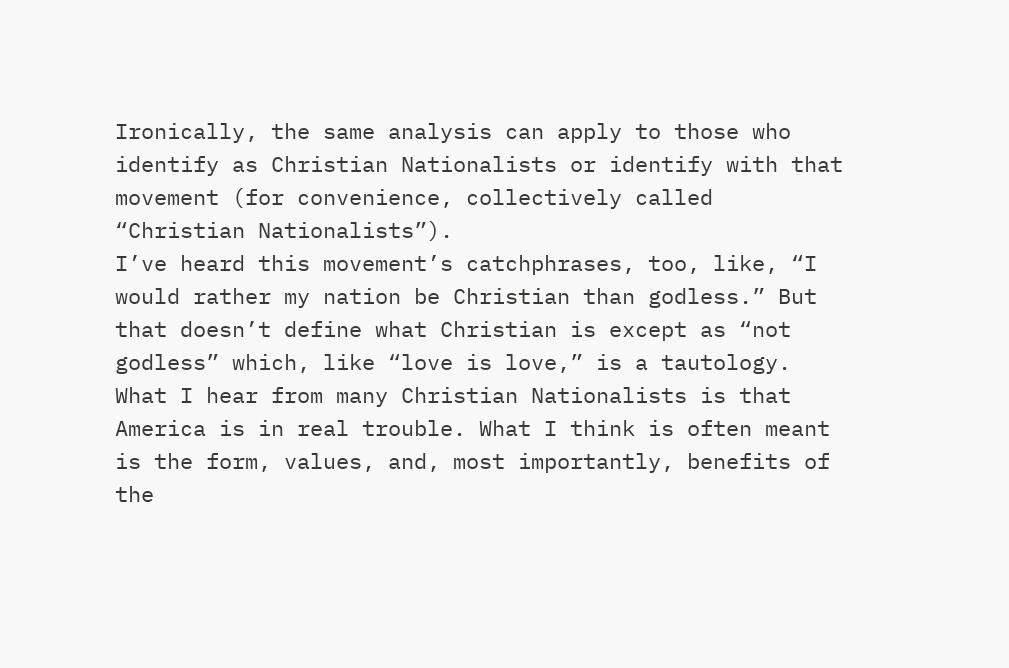Ironically, the same analysis can apply to those who identify as Christian Nationalists or identify with that movement (for convenience, collectively called “Christian Nationalists”).
I’ve heard this movement’s catchphrases, too, like, “I would rather my nation be Christian than godless.” But that doesn’t define what Christian is except as “not godless” which, like “love is love,” is a tautology.
What I hear from many Christian Nationalists is that America is in real trouble. What I think is often meant is the form, values, and, most importantly, benefits of the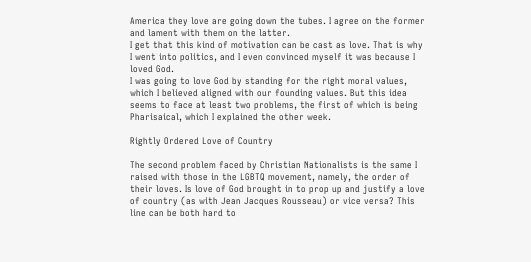America they love are going down the tubes. I agree on the former and lament with them on the latter.
I get that this kind of motivation can be cast as love. That is why I went into politics, and I even convinced myself it was because I loved God.
I was going to love God by standing for the right moral values, which I believed aligned with our founding values. But this idea seems to face at least two problems, the first of which is being Pharisaical, which I explained the other week.

Rightly Ordered Love of Country

The second problem faced by Christian Nationalists is the same I raised with those in the LGBTQ movement, namely, the order of their loves. Is love of God brought in to prop up and justify a love of country (as with Jean Jacques Rousseau) or vice versa? This line can be both hard to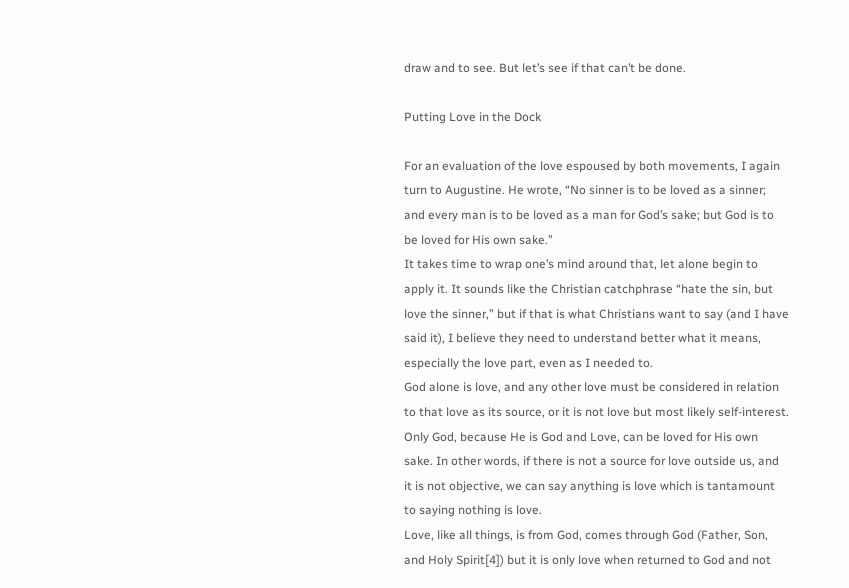draw and to see. But let’s see if that can’t be done.

Putting Love in the Dock

For an evaluation of the love espoused by both movements, I again turn to Augustine. He wrote, “No sinner is to be loved as a sinner; and every man is to be loved as a man for God’s sake; but God is to be loved for His own sake.”
It takes time to wrap one’s mind around that, let alone begin to apply it. It sounds like the Christian catchphrase “hate the sin, but love the sinner,” but if that is what Christians want to say (and I have said it), I believe they need to understand better what it means, especially the love part, even as I needed to.
God alone is love, and any other love must be considered in relation to that love as its source, or it is not love but most likely self-interest. Only God, because He is God and Love, can be loved for His own sake. In other words, if there is not a source for love outside us, and it is not objective, we can say anything is love which is tantamount to saying nothing is love.
Love, like all things, is from God, comes through God (Father, Son, and Holy Spirit[4]) but it is only love when returned to God and not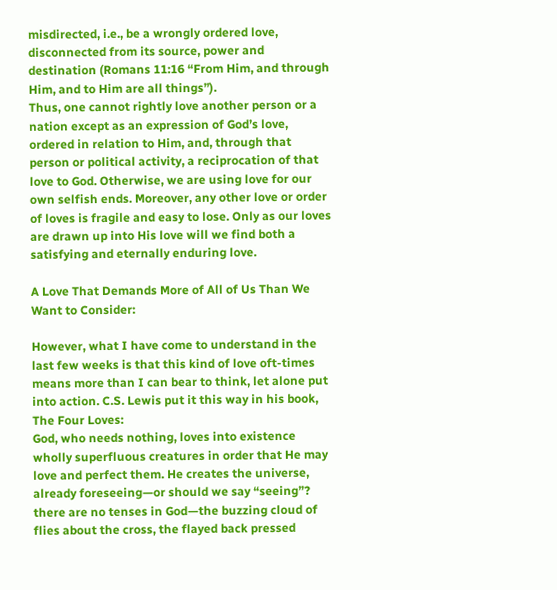misdirected, i.e., be a wrongly ordered love, disconnected from its source, power and destination (Romans 11:16 “From Him, and through Him, and to Him are all things”).
Thus, one cannot rightly love another person or a nation except as an expression of God’s love, ordered in relation to Him, and, through that person or political activity, a reciprocation of that love to God. Otherwise, we are using love for our own selfish ends. Moreover, any other love or order of loves is fragile and easy to lose. Only as our loves are drawn up into His love will we find both a satisfying and eternally enduring love.

A Love That Demands More of All of Us Than We Want to Consider:

However, what I have come to understand in the last few weeks is that this kind of love oft-times means more than I can bear to think, let alone put into action. C.S. Lewis put it this way in his book, The Four Loves:
God, who needs nothing, loves into existence wholly superfluous creatures in order that He may love and perfect them. He creates the universe, already foreseeing—or should we say “seeing”? there are no tenses in God—the buzzing cloud of flies about the cross, the flayed back pressed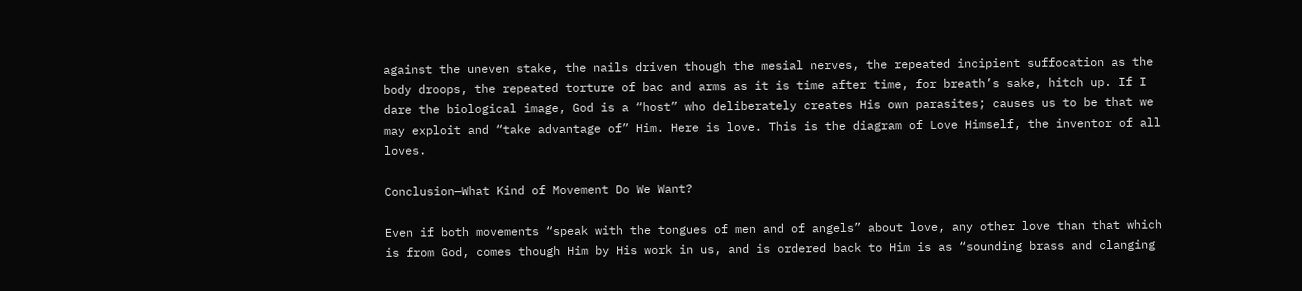against the uneven stake, the nails driven though the mesial nerves, the repeated incipient suffocation as the body droops, the repeated torture of bac and arms as it is time after time, for breath’s sake, hitch up. If I dare the biological image, God is a “host” who deliberately creates His own parasites; causes us to be that we may exploit and “take advantage of” Him. Here is love. This is the diagram of Love Himself, the inventor of all loves.

Conclusion—What Kind of Movement Do We Want?

Even if both movements “speak with the tongues of men and of angels” about love, any other love than that which is from God, comes though Him by His work in us, and is ordered back to Him is as “sounding brass and clanging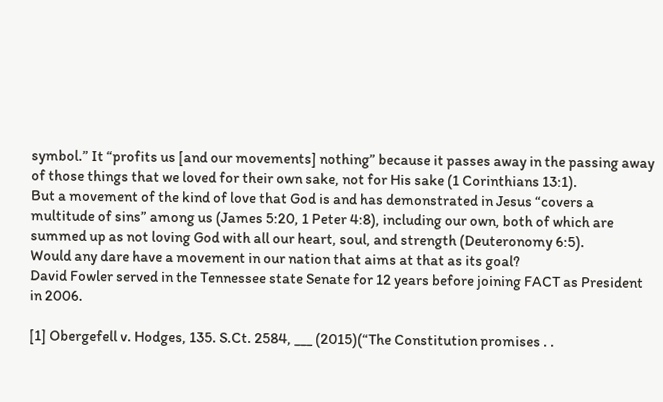symbol.” It “profits us [and our movements] nothing” because it passes away in the passing away of those things that we loved for their own sake, not for His sake (1 Corinthians 13:1).
But a movement of the kind of love that God is and has demonstrated in Jesus “covers a multitude of sins” among us (James 5:20, 1 Peter 4:8), including our own, both of which are summed up as not loving God with all our heart, soul, and strength (Deuteronomy 6:5).
Would any dare have a movement in our nation that aims at that as its goal?
David Fowler served in the Tennessee state Senate for 12 years before joining FACT as President in 2006.

[1] Obergefell v. Hodges, 135. S.Ct. 2584, ___ (2015)(“The Constitution promises . .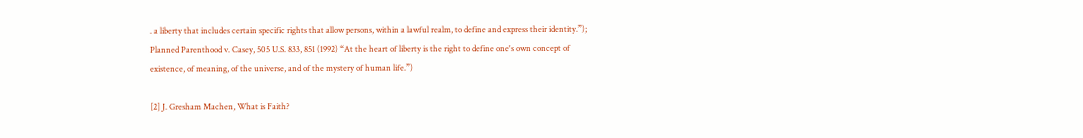. a liberty that includes certain specific rights that allow persons, within a lawful realm, to define and express their identity.”); Planned Parenthood v. Casey, 505 U.S. 833, 851 (1992) “At the heart of liberty is the right to define one's own concept of existence, of meaning, of the universe, and of the mystery of human life.”)

[2] J. Gresham Machen, What is Faith?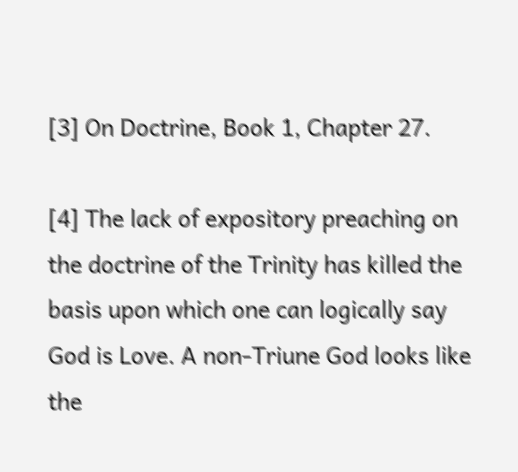[3] On Doctrine, Book 1, Chapter 27.

[4] The lack of expository preaching on the doctrine of the Trinity has killed the basis upon which one can logically say God is Love. A non-Triune God looks like the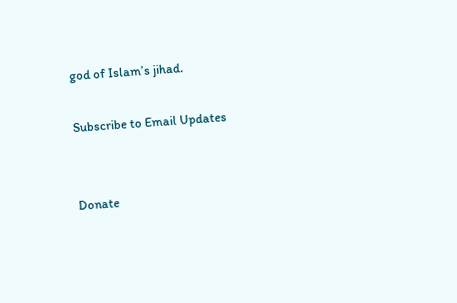god of Islam’s jihad.

Subscribe to Email Updates


Donate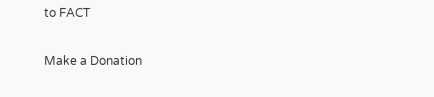to FACT

Make a Donation